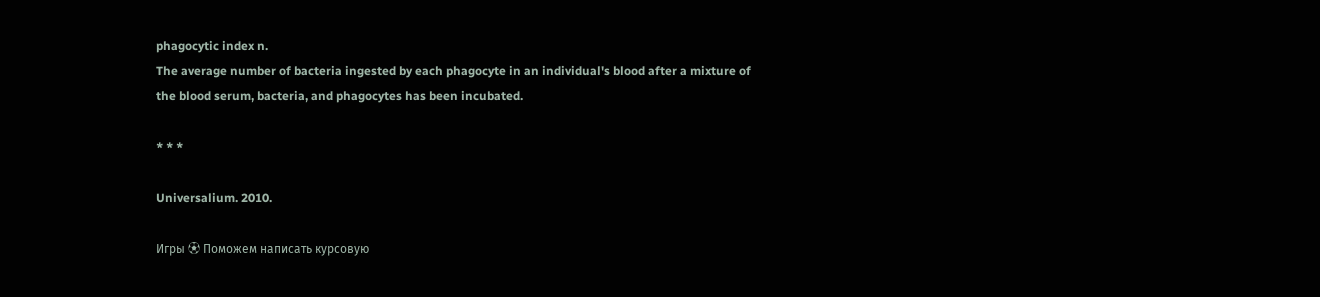phagocytic index n.
The average number of bacteria ingested by each phagocyte in an individual's blood after a mixture of the blood serum, bacteria, and phagocytes has been incubated.

* * *

Universalium. 2010.

Игры ⚽ Поможем написать курсовую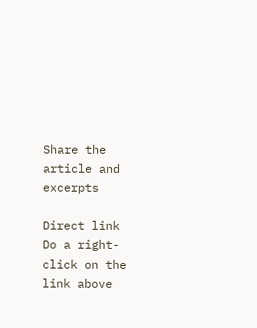Share the article and excerpts

Direct link
Do a right-click on the link above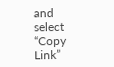and select “Copy Link”